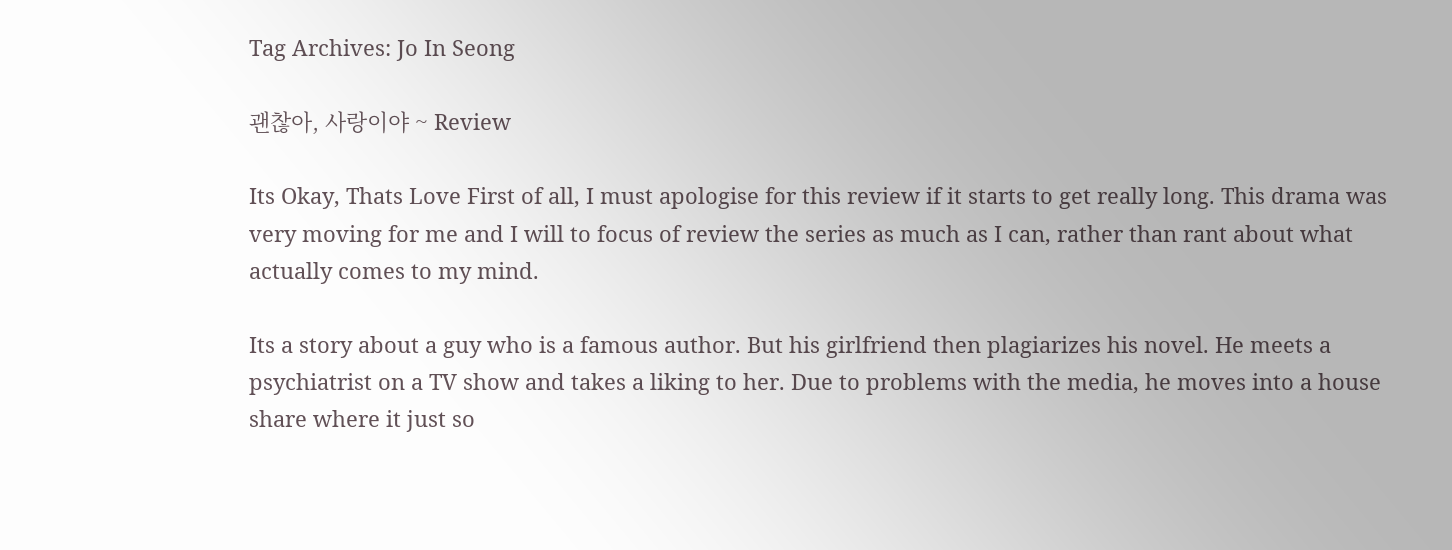Tag Archives: Jo In Seong

괜찮아, 사랑이야 ~ Review

Its Okay, Thats Love First of all, I must apologise for this review if it starts to get really long. This drama was very moving for me and I will to focus of review the series as much as I can, rather than rant about what actually comes to my mind.

Its a story about a guy who is a famous author. But his girlfriend then plagiarizes his novel. He meets a psychiatrist on a TV show and takes a liking to her. Due to problems with the media, he moves into a house share where it just so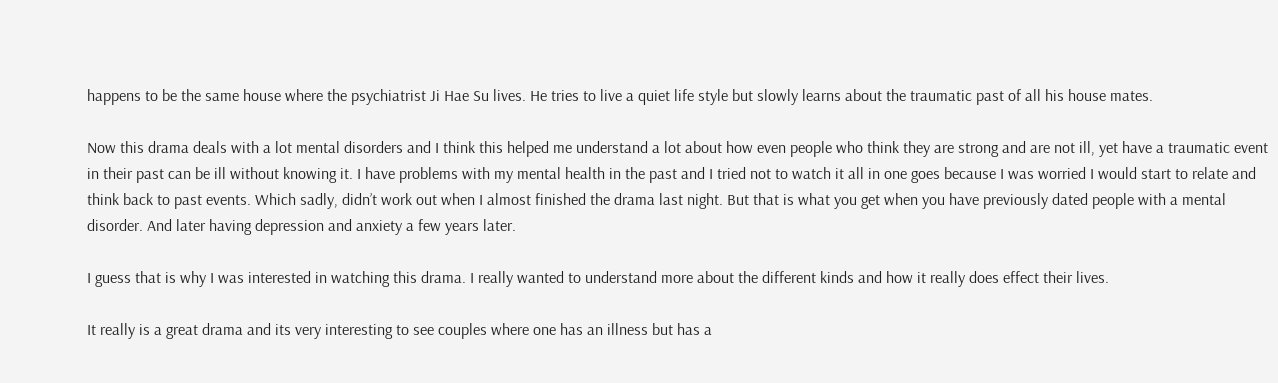happens to be the same house where the psychiatrist Ji Hae Su lives. He tries to live a quiet life style but slowly learns about the traumatic past of all his house mates.

Now this drama deals with a lot mental disorders and I think this helped me understand a lot about how even people who think they are strong and are not ill, yet have a traumatic event in their past can be ill without knowing it. I have problems with my mental health in the past and I tried not to watch it all in one goes because I was worried I would start to relate and think back to past events. Which sadly, didn’t work out when I almost finished the drama last night. But that is what you get when you have previously dated people with a mental disorder. And later having depression and anxiety a few years later.

I guess that is why I was interested in watching this drama. I really wanted to understand more about the different kinds and how it really does effect their lives.

It really is a great drama and its very interesting to see couples where one has an illness but has a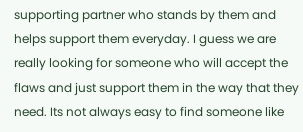supporting partner who stands by them and helps support them everyday. I guess we are really looking for someone who will accept the flaws and just support them in the way that they need. Its not always easy to find someone like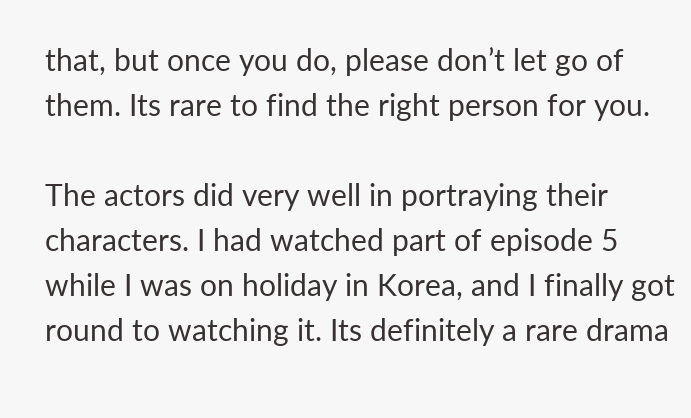that, but once you do, please don’t let go of them. Its rare to find the right person for you.

The actors did very well in portraying their characters. I had watched part of episode 5 while I was on holiday in Korea, and I finally got round to watching it. Its definitely a rare drama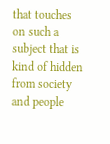that touches on such a subject that is kind of hidden from society and people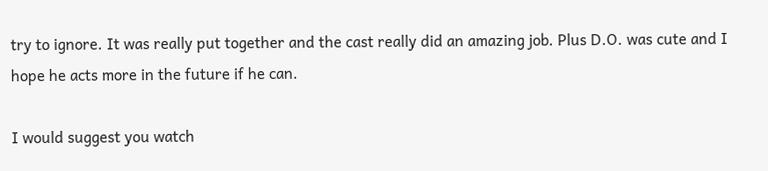try to ignore. It was really put together and the cast really did an amazing job. Plus D.O. was cute and I hope he acts more in the future if he can.

I would suggest you watch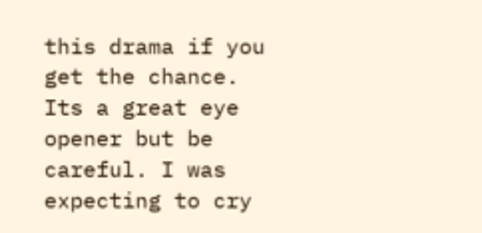this drama if you get the chance. Its a great eye opener but be careful. I was expecting to cry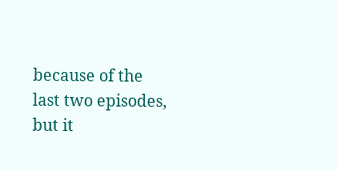because of the last two episodes, but it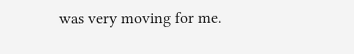was very moving for me.